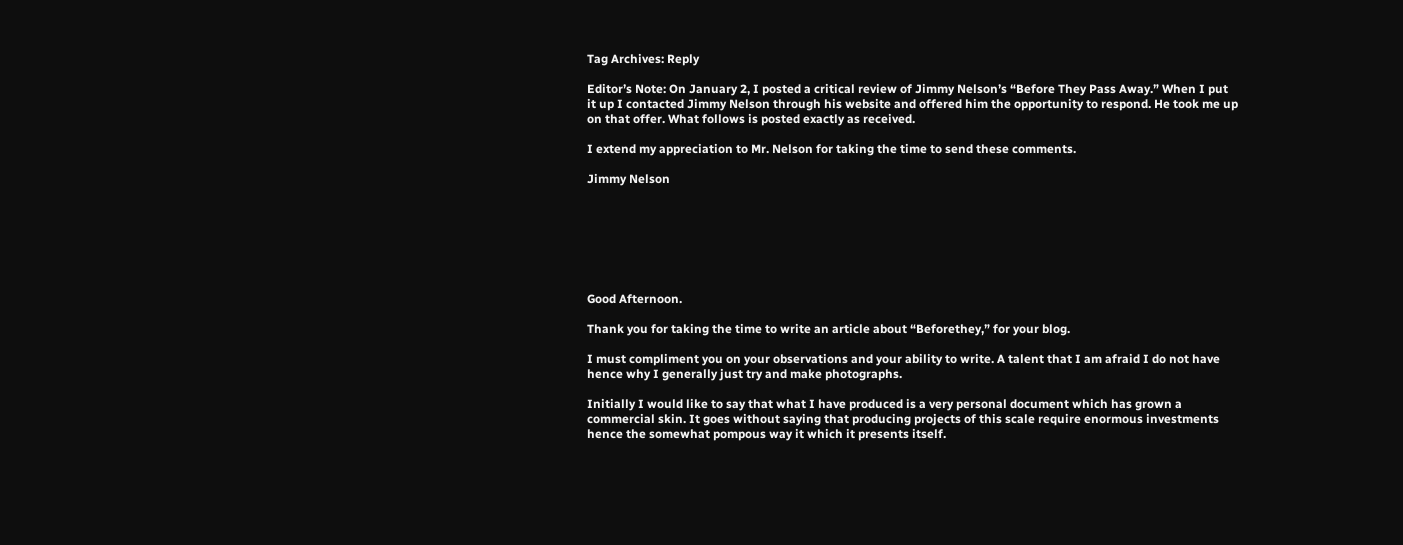Tag Archives: Reply

Editor’s Note: On January 2, I posted a critical review of Jimmy Nelson’s “Before They Pass Away.” When I put it up I contacted Jimmy Nelson through his website and offered him the opportunity to respond. He took me up on that offer. What follows is posted exactly as received.

I extend my appreciation to Mr. Nelson for taking the time to send these comments.

Jimmy Nelson







Good Afternoon.

Thank you for taking the time to write an article about “Beforethey,” for your blog.

I must compliment you on your observations and your ability to write. A talent that I am afraid I do not have hence why I generally just try and make photographs.

Initially I would like to say that what I have produced is a very personal document which has grown a commercial skin. It goes without saying that producing projects of this scale require enormous investments hence the somewhat pompous way it which it presents itself.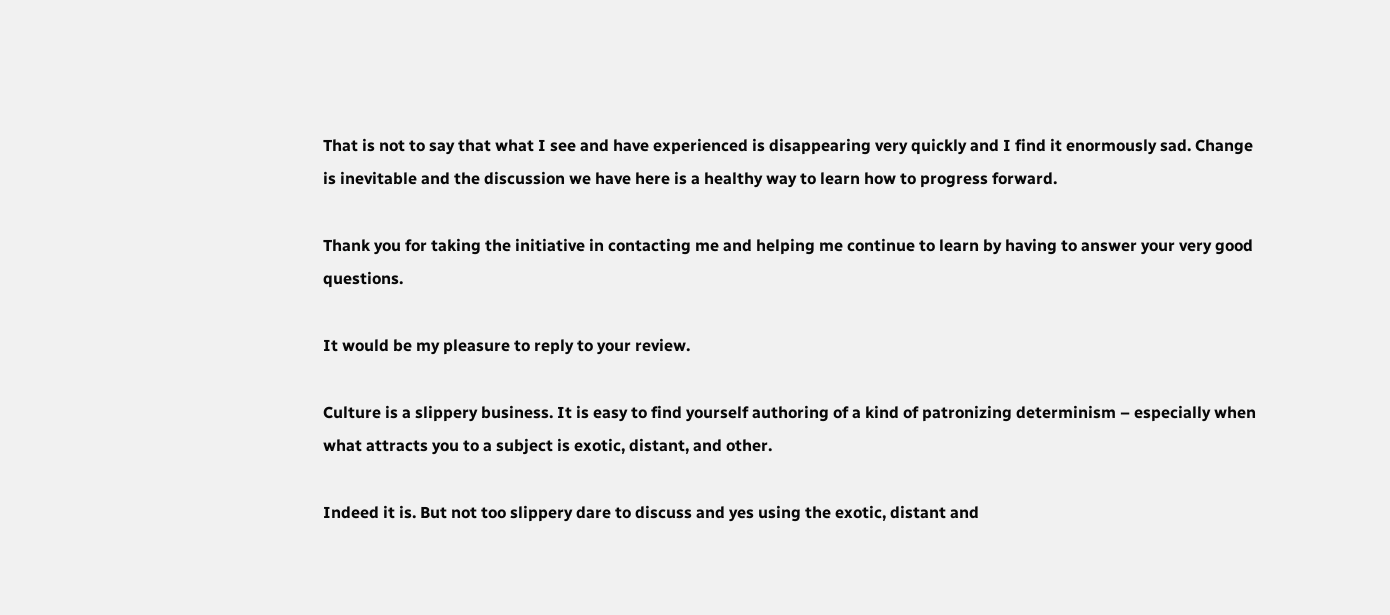That is not to say that what I see and have experienced is disappearing very quickly and I find it enormously sad. Change is inevitable and the discussion we have here is a healthy way to learn how to progress forward.

Thank you for taking the initiative in contacting me and helping me continue to learn by having to answer your very good questions.

It would be my pleasure to reply to your review.

Culture is a slippery business. It is easy to find yourself authoring of a kind of patronizing determinism – especially when what attracts you to a subject is exotic, distant, and other.

Indeed it is. But not too slippery dare to discuss and yes using the exotic, distant and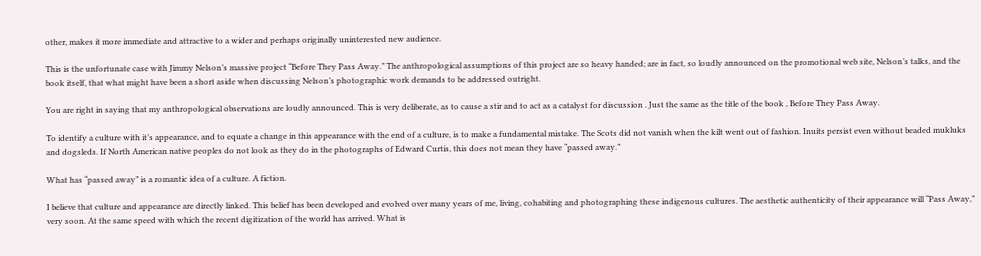other, makes it more immediate and attractive to a wider and perhaps originally uninterested new audience.

This is the unfortunate case with Jimmy Nelson’s massive project “Before They Pass Away.” The anthropological assumptions of this project are so heavy handed; are in fact, so loudly announced on the promotional web site, Nelson’s talks, and the book itself, that what might have been a short aside when discussing Nelson’s photographic work demands to be addressed outright.

You are right in saying that my anthropological observations are loudly announced. This is very deliberate, as to cause a stir and to act as a catalyst for discussion . Just the same as the title of the book , Before They Pass Away.

To identify a culture with it’s appearance, and to equate a change in this appearance with the end of a culture, is to make a fundamental mistake. The Scots did not vanish when the kilt went out of fashion. Inuits persist even without beaded mukluks and dogsleds. If North American native peoples do not look as they do in the photographs of Edward Curtis, this does not mean they have “passed away.”

What has “passed away” is a romantic idea of a culture. A fiction.

I believe that culture and appearance are directly linked. This belief has been developed and evolved over many years of me, living, cohabiting and photographing these indigenous cultures. The aesthetic authenticity of their appearance will “Pass Away,” very soon. At the same speed with which the recent digitization of the world has arrived. What is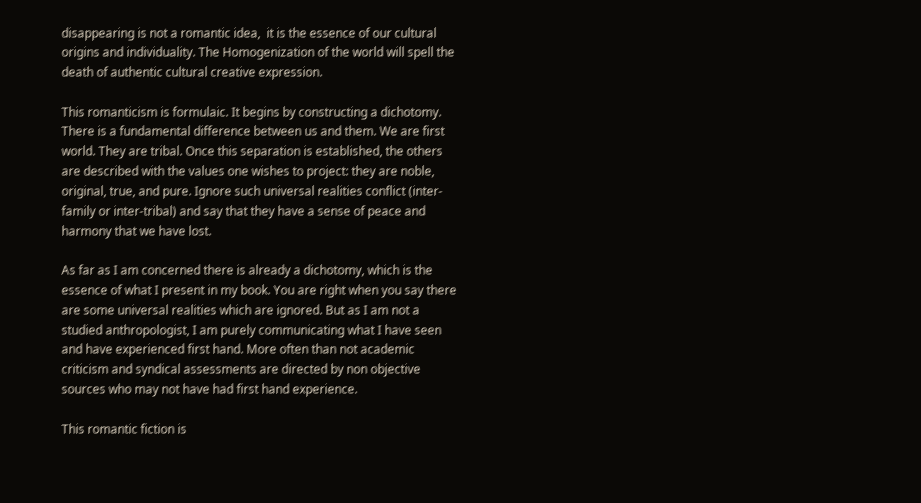disappearing is not a romantic idea,  it is the essence of our cultural origins and individuality. The Homogenization of the world will spell the death of authentic cultural creative expression.

This romanticism is formulaic. It begins by constructing a dichotomy. There is a fundamental difference between us and them. We are first world. They are tribal. Once this separation is established, the others are described with the values one wishes to project: they are noble, original, true, and pure. Ignore such universal realities conflict (inter-family or inter-tribal) and say that they have a sense of peace and harmony that we have lost.

As far as I am concerned there is already a dichotomy, which is the essence of what I present in my book. You are right when you say there are some universal realities which are ignored. But as I am not a studied anthropologist, I am purely communicating what I have seen and have experienced first hand. More often than not academic criticism and syndical assessments are directed by non objective sources who may not have had first hand experience.

This romantic fiction is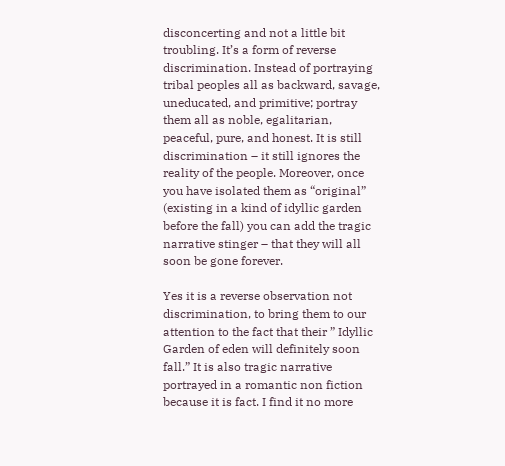disconcerting and not a little bit troubling. It’s a form of reverse discrimination. Instead of portraying tribal peoples all as backward, savage, uneducated, and primitive; portray them all as noble, egalitarian, peaceful, pure, and honest. It is still discrimination – it still ignores the reality of the people. Moreover, once you have isolated them as “original” (existing in a kind of idyllic garden before the fall) you can add the tragic narrative stinger – that they will all soon be gone forever.

Yes it is a reverse observation not discrimination, to bring them to our attention to the fact that their ” Idyllic Garden of eden will definitely soon fall.” It is also tragic narrative portrayed in a romantic non fiction because it is fact. I find it no more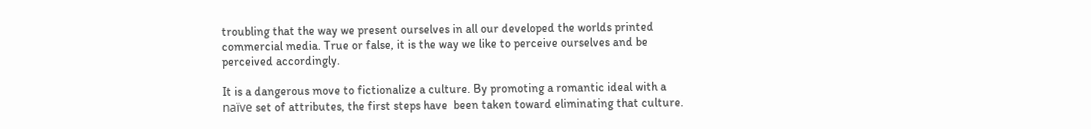troubling that the way we present ourselves in all our developed the worlds printed commercial media. True or false, it is the way we like to perceive ourselves and be perceived accordingly.

It is a dangerous move to fictionalize a culture. By promoting a romantic ideal with a naïve set of attributes, the first steps have  been taken toward eliminating that culture.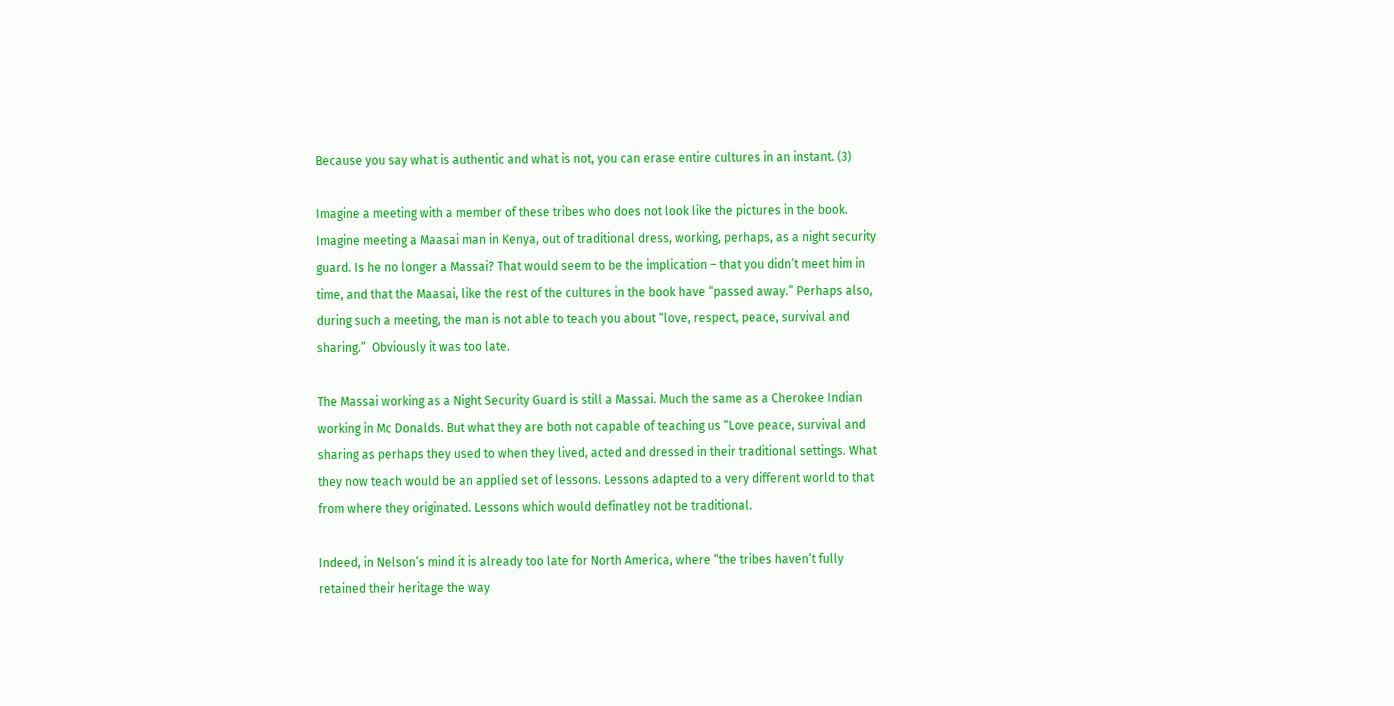Because you say what is authentic and what is not, you can erase entire cultures in an instant. (3)

Imagine a meeting with a member of these tribes who does not look like the pictures in the book. Imagine meeting a Maasai man in Kenya, out of traditional dress, working, perhaps, as a night security guard. Is he no longer a Massai? That would seem to be the implication – that you didn’t meet him in time, and that the Maasai, like the rest of the cultures in the book have “passed away.” Perhaps also, during such a meeting, the man is not able to teach you about “love, respect, peace, survival and sharing.”  Obviously it was too late.

The Massai working as a Night Security Guard is still a Massai. Much the same as a Cherokee Indian working in Mc Donalds. But what they are both not capable of teaching us “Love peace, survival and sharing as perhaps they used to when they lived, acted and dressed in their traditional settings. What they now teach would be an applied set of lessons. Lessons adapted to a very different world to that from where they originated. Lessons which would definatley not be traditional.

Indeed, in Nelson’s mind it is already too late for North America, where “the tribes haven’t fully retained their heritage the way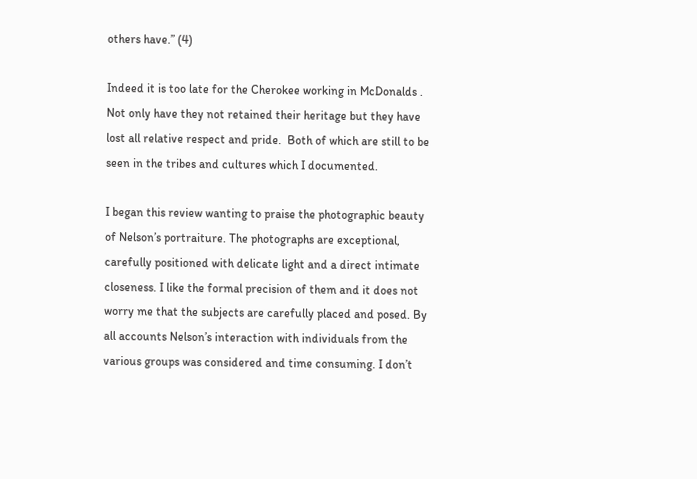others have.” (4)

Indeed it is too late for the Cherokee working in McDonalds . Not only have they not retained their heritage but they have lost all relative respect and pride.  Both of which are still to be seen in the tribes and cultures which I documented.

I began this review wanting to praise the photographic beauty of Nelson’s portraiture. The photographs are exceptional, carefully positioned with delicate light and a direct intimate closeness. I like the formal precision of them and it does not worry me that the subjects are carefully placed and posed. By all accounts Nelson’s interaction with individuals from the various groups was considered and time consuming. I don’t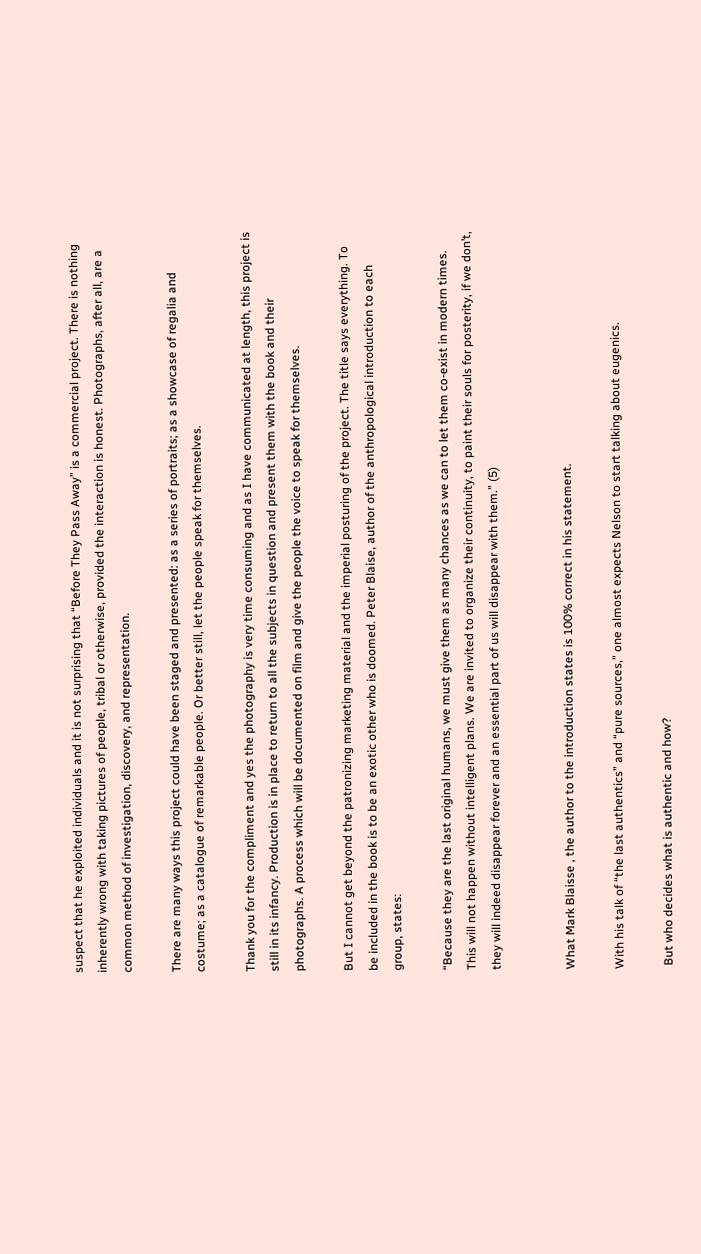suspect that he exploited individuals and it is not surprising that “Before They Pass Away” is a commercial project. There is nothing inherently wrong with taking pictures of people, tribal or otherwise, provided the interaction is honest. Photographs, after all, are a common method of investigation, discovery, and representation.

There are many ways this project could have been staged and presented: as a series of portraits; as a showcase of regalia and costume; as a catalogue of remarkable people. Or better still, let the people speak for themselves.

Thank you for the compliment and yes the photography is very time consuming and as I have communicated at length, this project is still in its infancy. Production is in place to return to all the subjects in question and present them with the book and their photographs. A process which will be documented on film and give the people the voice to speak for themselves.

But I cannot get beyond the patronizing marketing material and the imperial posturing of the project. The title says everything. To be included in the book is to be an exotic other who is doomed. Peter Blaise, author of the anthropological introduction to each group, states:

“Because they are the last original humans, we must give them as many chances as we can to let them co-exist in modern times. This will not happen without intelligent plans. We are invited to organize their continuity, to paint their souls for posterity, if we don’t, they will indeed disappear forever and an essential part of us will disappear with them.” (5)


What Mark Blaisse , the author to the introduction states is 100% correct in his statement.

With his talk of “the last authentics” and “pure sources,” one almost expects Nelson to start talking about eugenics.

 But who decides what is authentic and how?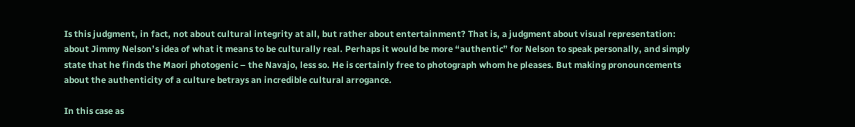Is this judgment, in fact, not about cultural integrity at all, but rather about entertainment? That is, a judgment about visual representation: about Jimmy Nelson’s idea of what it means to be culturally real. Perhaps it would be more “authentic” for Nelson to speak personally, and simply state that he finds the Maori photogenic – the Navajo, less so. He is certainly free to photograph whom he pleases. But making pronouncements about the authenticity of a culture betrays an incredible cultural arrogance.

In this case as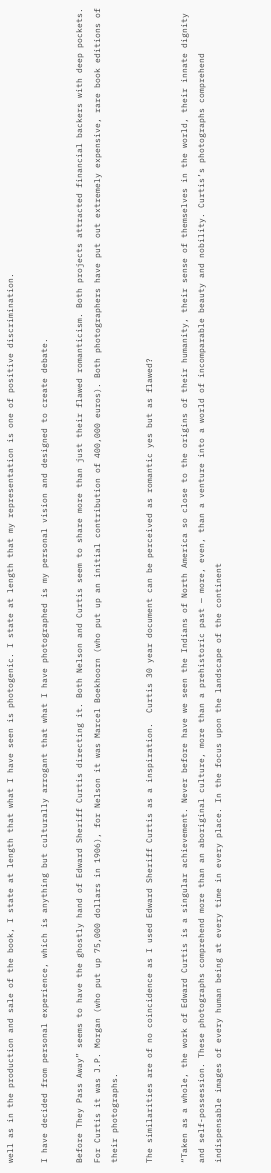well as in the production and sale of the book, I state at length that what I have seen is photogenic. I state at length that my representation is one of positive discrimination.

I have decided from personal experience, which is anything but culturally arrogant that what I have photographed is my personal vision and designed to create debate.

Before They Pass Away” seems to have the ghostly hand of Edward Sheriff Curtis directing it. Both Nelson and Curtis seem to share more than just their flawed romanticism. Both projects attracted financial backers with deep pockets. For Curtis it was J.P. Morgan (who put up 75,000 dollars in 1906), for Nelson it was Marcel Boekhoorn (who put up an initial contribution of 400,000 euros). Both photographers have put out extremely expensive, rare book editions of their photographs.

The similarities are of no coincidence as I used Edward Sheriff Curtis as a inspiration.  Curtis 30 year document can be perceived as romantic yes but as flawed?

“Taken as a whole, the work of Edward Curtis is a singular achievement. Never before have we seen the Indians of North America so close to the origins of their humanity, their sense of themselves in the world, their innate dignity and self-possession. These photographs comprehend more than an aboriginal culture, more than a prehistoric past — more, even, than a venture into a world of incomparable beauty and nobility. Curtis’s photographs comprehend indispensable images of every human being at every time in every place. In the focus upon the landscape of the continent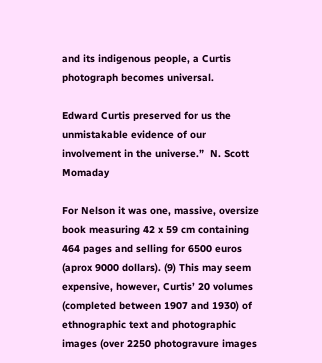and its indigenous people, a Curtis photograph becomes universal.

Edward Curtis preserved for us the unmistakable evidence of our involvement in the universe.”  N. Scott Momaday

For Nelson it was one, massive, oversize book measuring 42 x 59 cm containing 464 pages and selling for 6500 euros (aprox 9000 dollars). (9) This may seem expensive, however, Curtis’ 20 volumes (completed between 1907 and 1930) of ethnographic text and photographic images (over 2250 photogravure images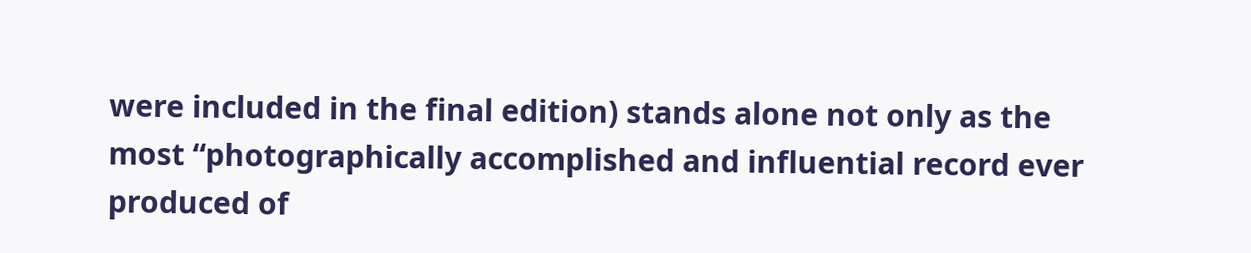were included in the final edition) stands alone not only as the most “photographically accomplished and influential record ever produced of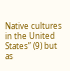Native cultures in the United States” (9) but as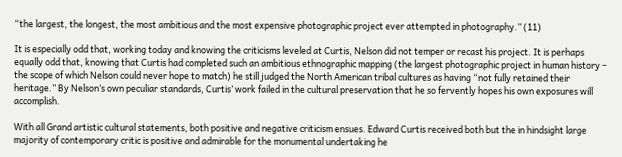“the largest, the longest, the most ambitious and the most expensive photographic project ever attempted in photography.” (11)

It is especially odd that, working today and knowing the criticisms leveled at Curtis, Nelson did not temper or recast his project. It is perhaps equally odd that, knowing that Curtis had completed such an ambitious ethnographic mapping (the largest photographic project in human history – the scope of which Nelson could never hope to match) he still judged the North American tribal cultures as having “not fully retained their heritage.” By Nelson’s own peculiar standards, Curtis’ work failed in the cultural preservation that he so fervently hopes his own exposures will accomplish.

With all Grand artistic cultural statements, both positive and negative criticism ensues. Edward Curtis received both but the in hindsight large majority of contemporary critic is positive and admirable for the monumental undertaking he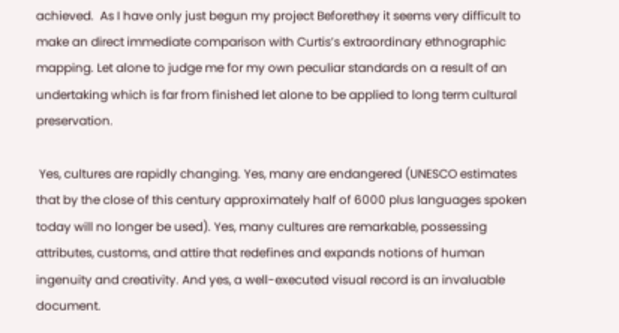achieved.  As I have only just begun my project Beforethey it seems very difficult to make an direct immediate comparison with Curtis’s extraordinary ethnographic mapping. Let alone to judge me for my own peculiar standards on a result of an undertaking which is far from finished let alone to be applied to long term cultural preservation.

 Yes, cultures are rapidly changing. Yes, many are endangered (UNESCO estimates that by the close of this century approximately half of 6000 plus languages spoken today will no longer be used). Yes, many cultures are remarkable, possessing attributes, customs, and attire that redefines and expands notions of human ingenuity and creativity. And yes, a well-executed visual record is an invaluable document.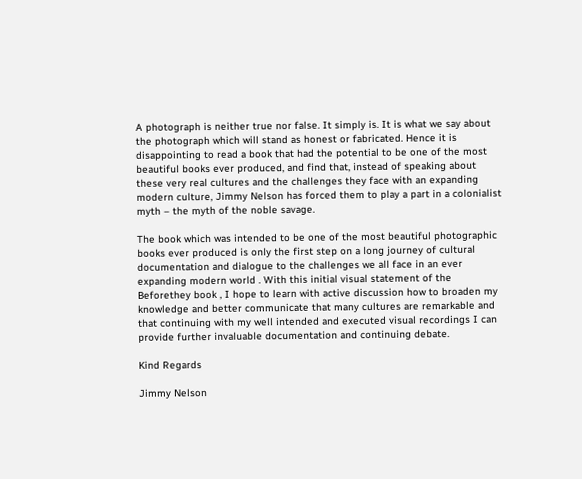A photograph is neither true nor false. It simply is. It is what we say about the photograph which will stand as honest or fabricated. Hence it is disappointing to read a book that had the potential to be one of the most beautiful books ever produced, and find that, instead of speaking about these very real cultures and the challenges they face with an expanding modern culture, Jimmy Nelson has forced them to play a part in a colonialist myth – the myth of the noble savage.

The book which was intended to be one of the most beautiful photographic books ever produced is only the first step on a long journey of cultural documentation and dialogue to the challenges we all face in an ever expanding modern world . With this initial visual statement of the Beforethey book , I hope to learn with active discussion how to broaden my knowledge and better communicate that many cultures are remarkable and that continuing with my well intended and executed visual recordings I can provide further invaluable documentation and continuing debate.

Kind Regards

Jimmy Nelson